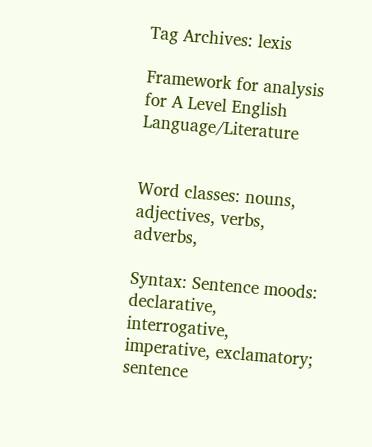Tag Archives: lexis

Framework for analysis for A Level English Language/Literature


Word classes: nouns, adjectives, verbs, adverbs,

Syntax: Sentence moods: declarative, interrogative, imperative, exclamatory; sentence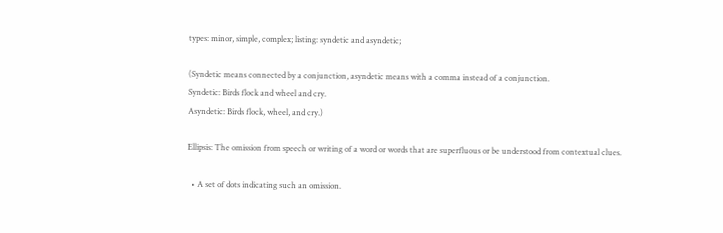types: minor, simple, complex; listing: syndetic and asyndetic;

(Syndetic means connected by a conjunction, asyndetic means with a comma instead of a conjunction.
Syndetic: Birds flock and wheel and cry.
Asyndetic: Birds flock, wheel, and cry.)

Ellipsis: The omission from speech or writing of a word or words that are superfluous or be understood from contextual clues.

  • A set of dots indicating such an omission.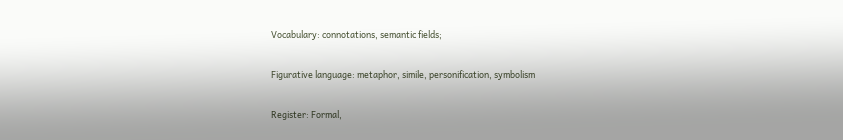Vocabulary: connotations, semantic fields;

Figurative language: metaphor, simile, personification, symbolism

Register: Formal,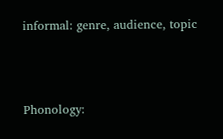informal: genre, audience, topic



Phonology: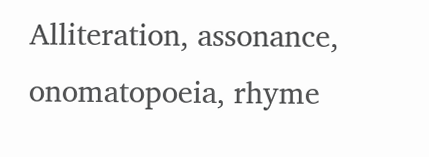Alliteration, assonance, onomatopoeia, rhyme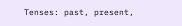Tenses: past, present,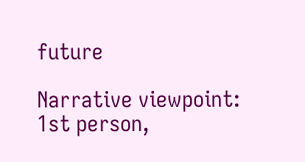future

Narrative viewpoint: 1st person,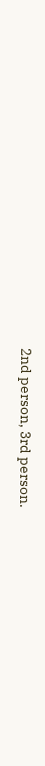2nd person, 3rd person.